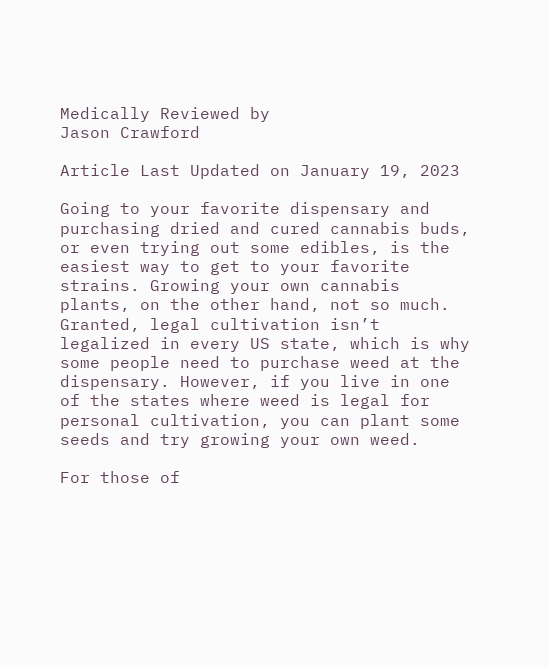Medically Reviewed by
Jason Crawford

Article Last Updated on January 19, 2023

Going to your favorite dispensary and purchasing dried and cured cannabis buds, or even trying out some edibles, is the easiest way to get to your favorite strains. Growing your own cannabis plants, on the other hand, not so much. Granted, legal cultivation isn’t legalized in every US state, which is why some people need to purchase weed at the dispensary. However, if you live in one of the states where weed is legal for personal cultivation, you can plant some seeds and try growing your own weed.

For those of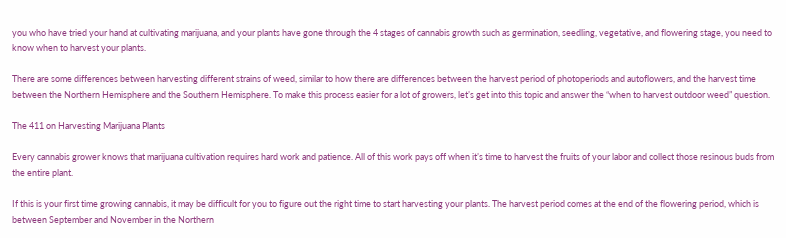you who have tried your hand at cultivating marijuana, and your plants have gone through the 4 stages of cannabis growth such as germination, seedling, vegetative, and flowering stage, you need to know when to harvest your plants.

There are some differences between harvesting different strains of weed, similar to how there are differences between the harvest period of photoperiods and autoflowers, and the harvest time between the Northern Hemisphere and the Southern Hemisphere. To make this process easier for a lot of growers, let’s get into this topic and answer the “when to harvest outdoor weed” question.

The 411 on Harvesting Marijuana Plants

Every cannabis grower knows that marijuana cultivation requires hard work and patience. All of this work pays off when it’s time to harvest the fruits of your labor and collect those resinous buds from the entire plant.

If this is your first time growing cannabis, it may be difficult for you to figure out the right time to start harvesting your plants. The harvest period comes at the end of the flowering period, which is between September and November in the Northern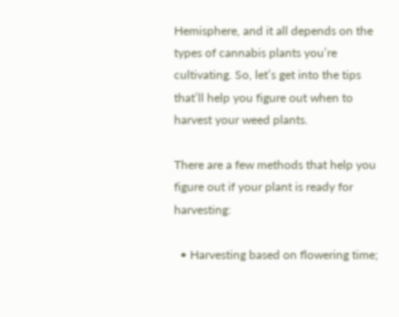Hemisphere, and it all depends on the types of cannabis plants you’re cultivating. So, let’s get into the tips that’ll help you figure out when to harvest your weed plants.

There are a few methods that help you figure out if your plant is ready for harvesting:

  • Harvesting based on flowering time;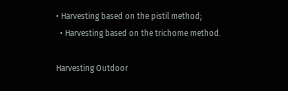• Harvesting based on the pistil method;
  • Harvesting based on the trichome method.

Harvesting Outdoor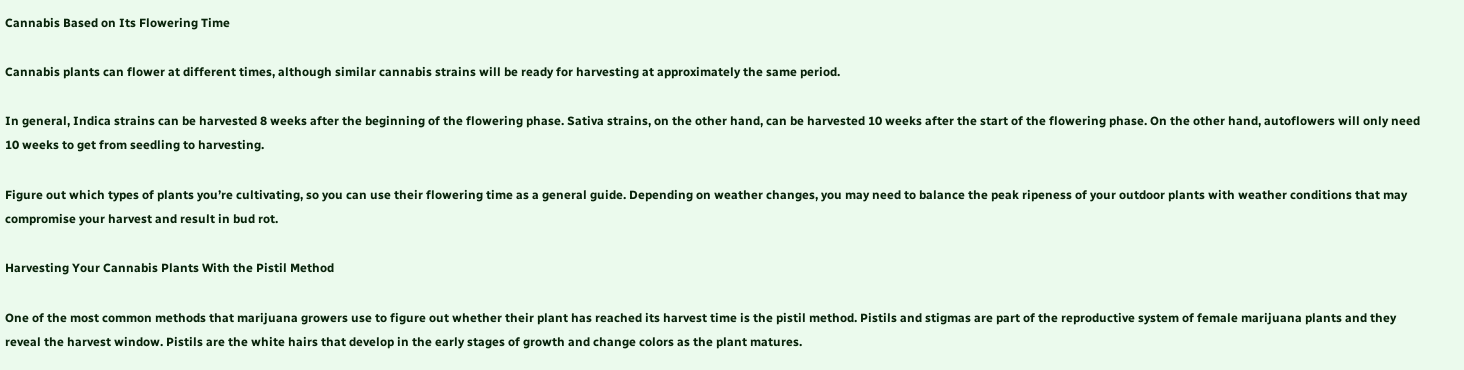Cannabis Based on Its Flowering Time

Cannabis plants can flower at different times, although similar cannabis strains will be ready for harvesting at approximately the same period.

In general, Indica strains can be harvested 8 weeks after the beginning of the flowering phase. Sativa strains, on the other hand, can be harvested 10 weeks after the start of the flowering phase. On the other hand, autoflowers will only need 10 weeks to get from seedling to harvesting.

Figure out which types of plants you’re cultivating, so you can use their flowering time as a general guide. Depending on weather changes, you may need to balance the peak ripeness of your outdoor plants with weather conditions that may compromise your harvest and result in bud rot.

Harvesting Your Cannabis Plants With the Pistil Method

One of the most common methods that marijuana growers use to figure out whether their plant has reached its harvest time is the pistil method. Pistils and stigmas are part of the reproductive system of female marijuana plants and they reveal the harvest window. Pistils are the white hairs that develop in the early stages of growth and change colors as the plant matures.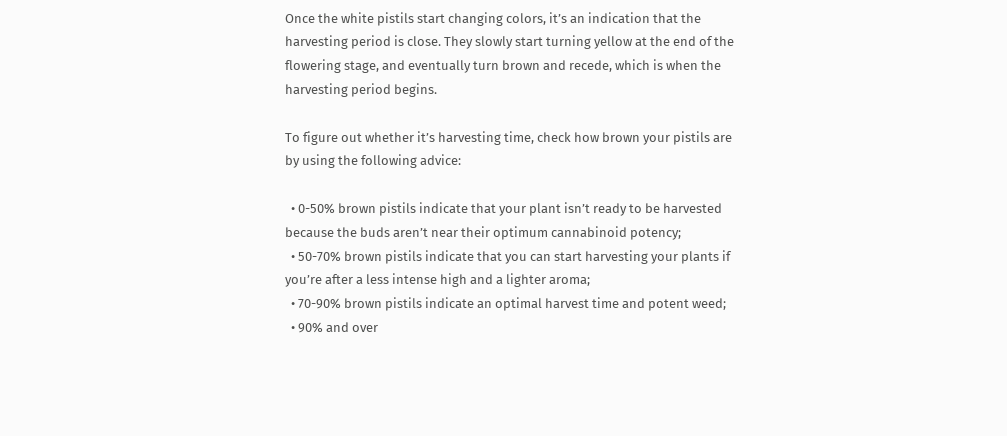Once the white pistils start changing colors, it’s an indication that the harvesting period is close. They slowly start turning yellow at the end of the flowering stage, and eventually turn brown and recede, which is when the harvesting period begins.

To figure out whether it’s harvesting time, check how brown your pistils are by using the following advice:

  • 0-50% brown pistils indicate that your plant isn’t ready to be harvested because the buds aren’t near their optimum cannabinoid potency;
  • 50-70% brown pistils indicate that you can start harvesting your plants if you’re after a less intense high and a lighter aroma;
  • 70-90% brown pistils indicate an optimal harvest time and potent weed;
  • 90% and over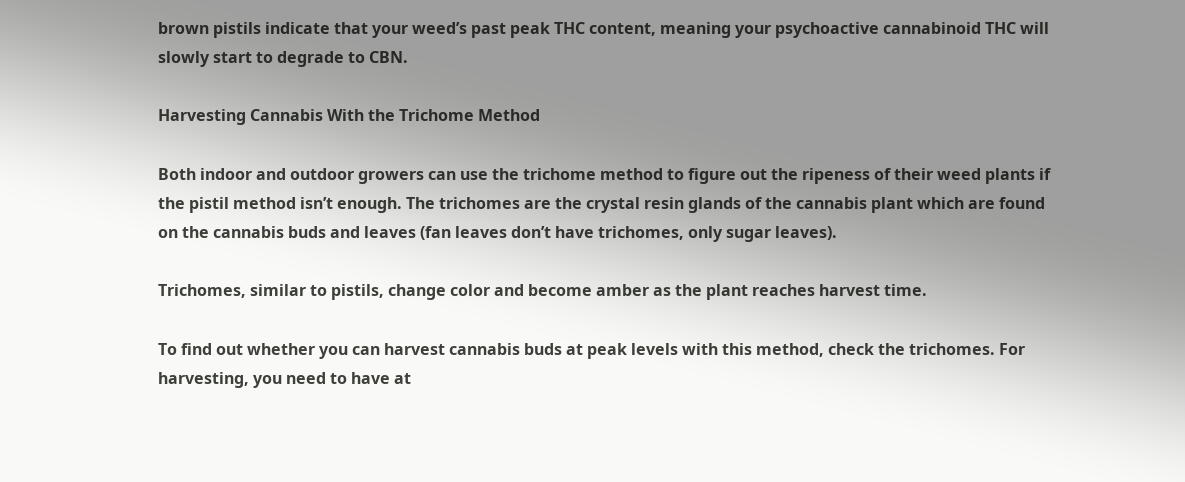brown pistils indicate that your weed’s past peak THC content, meaning your psychoactive cannabinoid THC will slowly start to degrade to CBN.

Harvesting Cannabis With the Trichome Method

Both indoor and outdoor growers can use the trichome method to figure out the ripeness of their weed plants if the pistil method isn’t enough. The trichomes are the crystal resin glands of the cannabis plant which are found on the cannabis buds and leaves (fan leaves don’t have trichomes, only sugar leaves).

Trichomes, similar to pistils, change color and become amber as the plant reaches harvest time.

To find out whether you can harvest cannabis buds at peak levels with this method, check the trichomes. For harvesting, you need to have at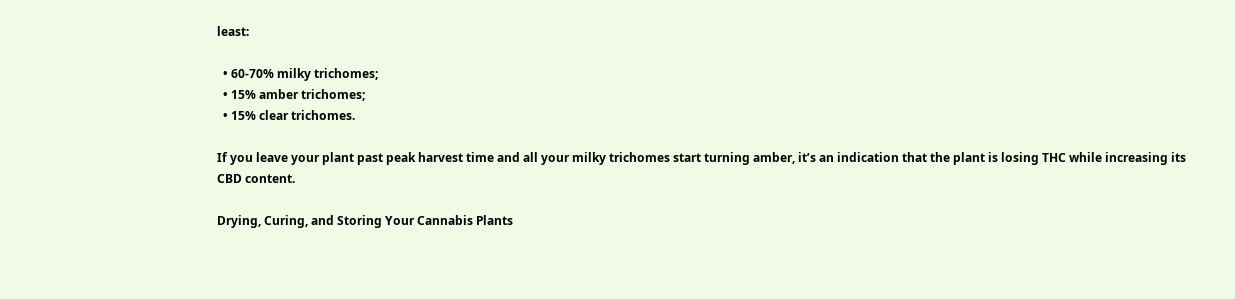least:

  • 60-70% milky trichomes;
  • 15% amber trichomes;
  • 15% clear trichomes.

If you leave your plant past peak harvest time and all your milky trichomes start turning amber, it’s an indication that the plant is losing THC while increasing its CBD content.

Drying, Curing, and Storing Your Cannabis Plants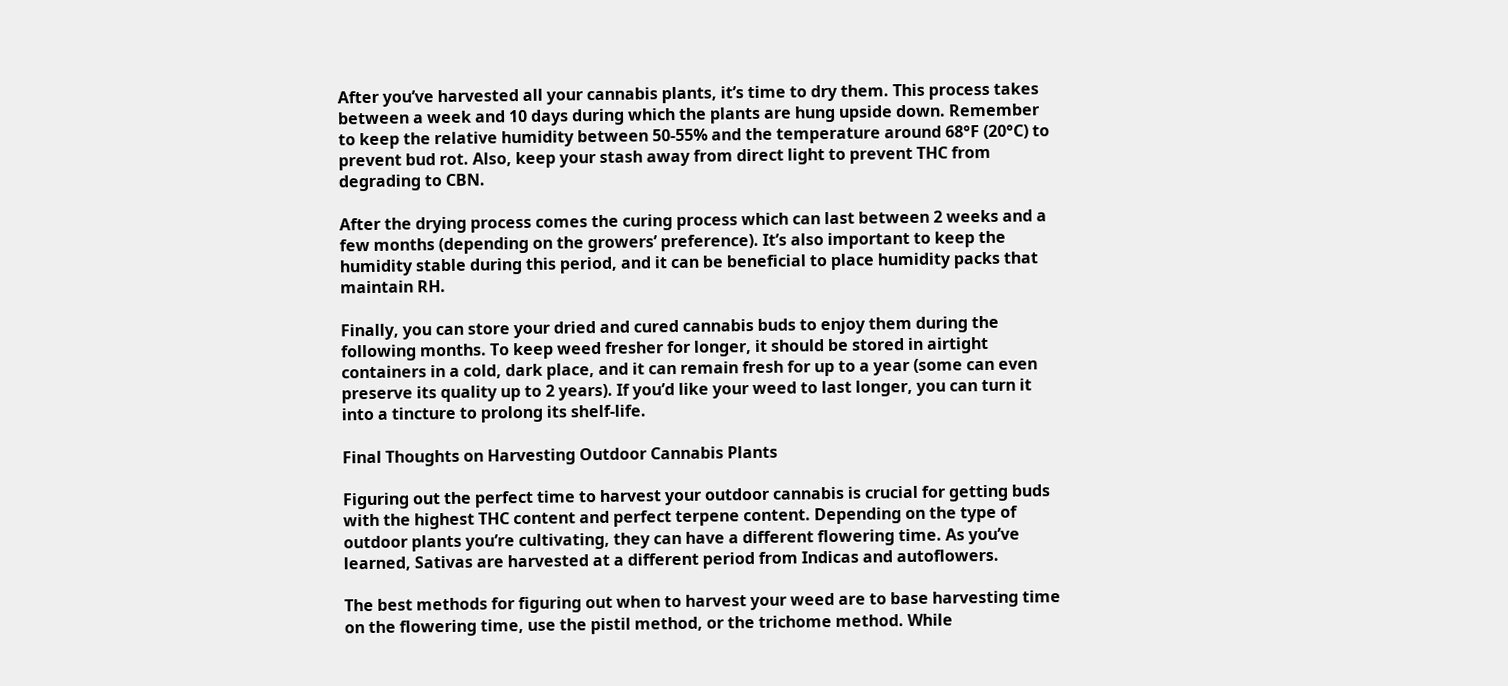After you’ve harvested all your cannabis plants, it’s time to dry them. This process takes between a week and 10 days during which the plants are hung upside down. Remember to keep the relative humidity between 50-55% and the temperature around 68°F (20°C) to prevent bud rot. Also, keep your stash away from direct light to prevent THC from degrading to CBN.

After the drying process comes the curing process which can last between 2 weeks and a few months (depending on the growers’ preference). It’s also important to keep the humidity stable during this period, and it can be beneficial to place humidity packs that maintain RH.

Finally, you can store your dried and cured cannabis buds to enjoy them during the following months. To keep weed fresher for longer, it should be stored in airtight containers in a cold, dark place, and it can remain fresh for up to a year (some can even preserve its quality up to 2 years). If you’d like your weed to last longer, you can turn it into a tincture to prolong its shelf-life.

Final Thoughts on Harvesting Outdoor Cannabis Plants

Figuring out the perfect time to harvest your outdoor cannabis is crucial for getting buds with the highest THC content and perfect terpene content. Depending on the type of outdoor plants you’re cultivating, they can have a different flowering time. As you’ve learned, Sativas are harvested at a different period from Indicas and autoflowers.

The best methods for figuring out when to harvest your weed are to base harvesting time on the flowering time, use the pistil method, or the trichome method. While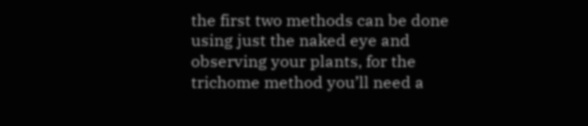the first two methods can be done using just the naked eye and observing your plants, for the trichome method you’ll need a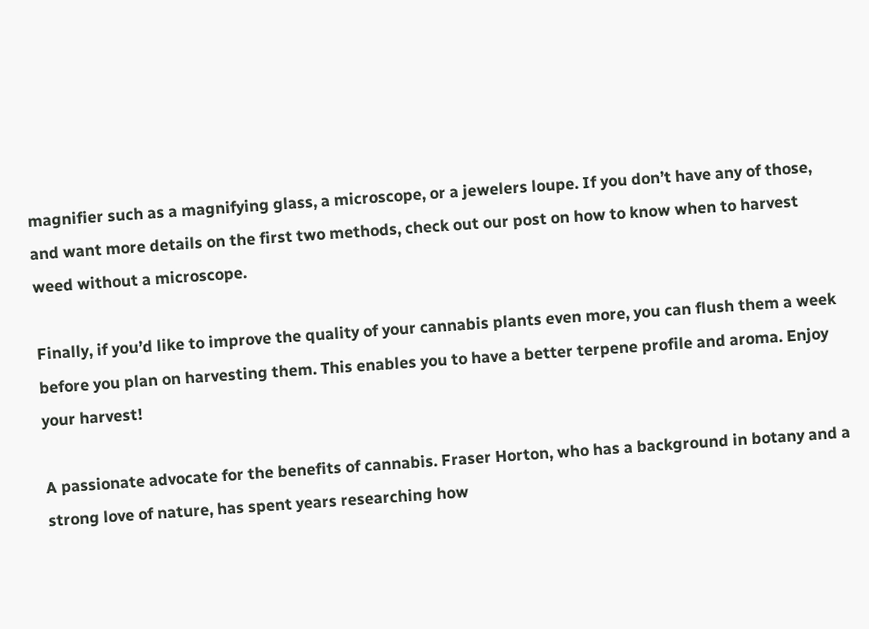magnifier such as a magnifying glass, a microscope, or a jewelers loupe. If you don’t have any of those, and want more details on the first two methods, check out our post on how to know when to harvest weed without a microscope.

Finally, if you’d like to improve the quality of your cannabis plants even more, you can flush them a week before you plan on harvesting them. This enables you to have a better terpene profile and aroma. Enjoy your harvest!

A passionate advocate for the benefits of cannabis. Fraser Horton, who has a background in botany and a strong love of nature, has spent years researching how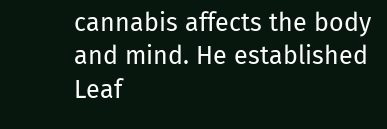cannabis affects the body and mind. He established Leaf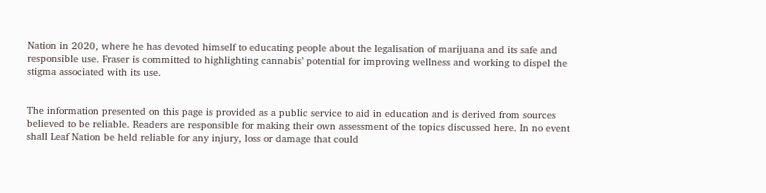Nation in 2020, where he has devoted himself to educating people about the legalisation of marijuana and its safe and responsible use. Fraser is committed to highlighting cannabis’ potential for improving wellness and working to dispel the stigma associated with its use.


The information presented on this page is provided as a public service to aid in education and is derived from sources believed to be reliable. Readers are responsible for making their own assessment of the topics discussed here. In no event shall Leaf Nation be held reliable for any injury, loss or damage that could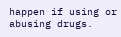happen if using or abusing drugs.